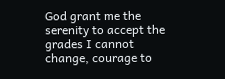God grant me the serenity to accept the grades I cannot change, courage to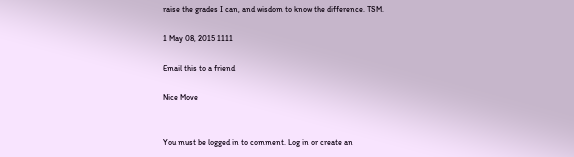raise the grades I can, and wisdom to know the difference. TSM.

1 May 08, 2015 1111

Email this to a friend

Nice Move


You must be logged in to comment. Log in or create an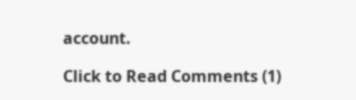account.

Click to Read Comments (1)